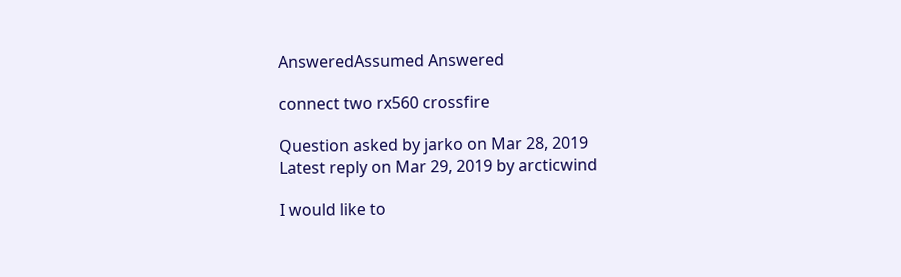AnsweredAssumed Answered

connect two rx560 crossfire

Question asked by jarko on Mar 28, 2019
Latest reply on Mar 29, 2019 by arcticwind

I would like to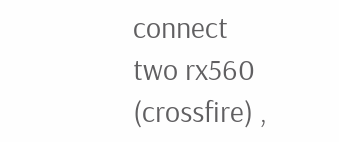connect two rx560 (crossfire) ,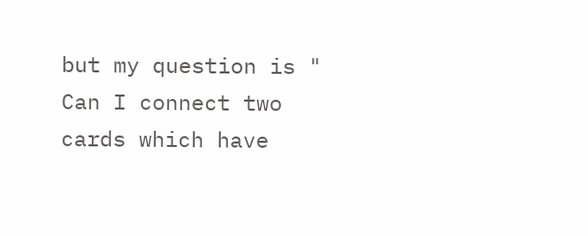but my question is " Can I connect two cards which have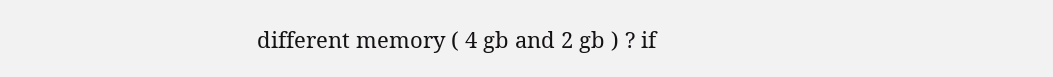different memory ( 4 gb and 2 gb ) ? if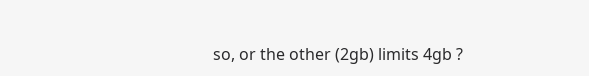so, or the other (2gb) limits 4gb ?